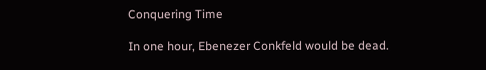Conquering Time

In one hour, Ebenezer Conkfeld would be dead.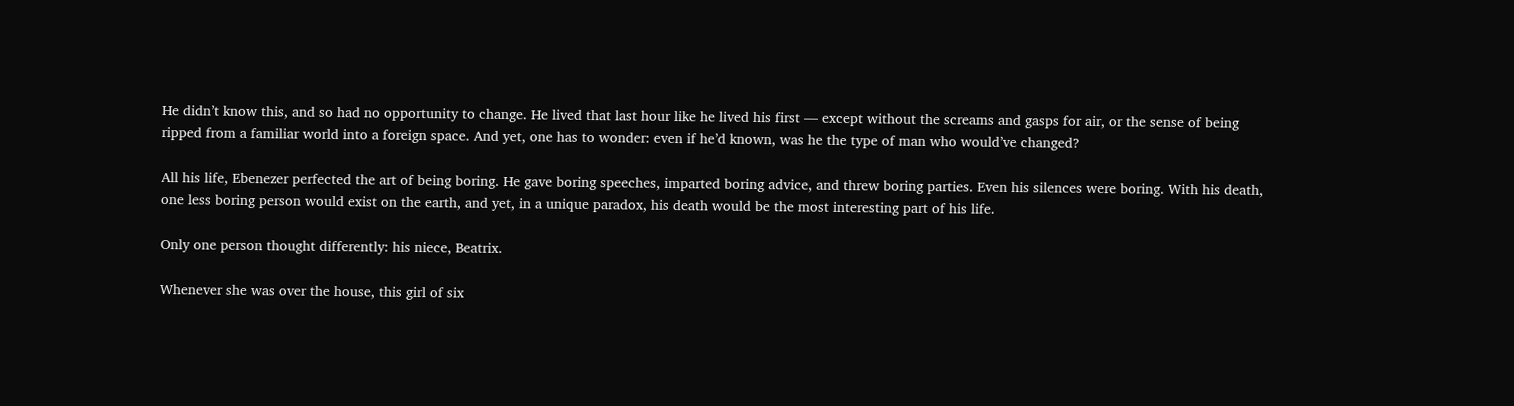He didn’t know this, and so had no opportunity to change. He lived that last hour like he lived his first — except without the screams and gasps for air, or the sense of being ripped from a familiar world into a foreign space. And yet, one has to wonder: even if he’d known, was he the type of man who would’ve changed?

All his life, Ebenezer perfected the art of being boring. He gave boring speeches, imparted boring advice, and threw boring parties. Even his silences were boring. With his death, one less boring person would exist on the earth, and yet, in a unique paradox, his death would be the most interesting part of his life.

Only one person thought differently: his niece, Beatrix.

Whenever she was over the house, this girl of six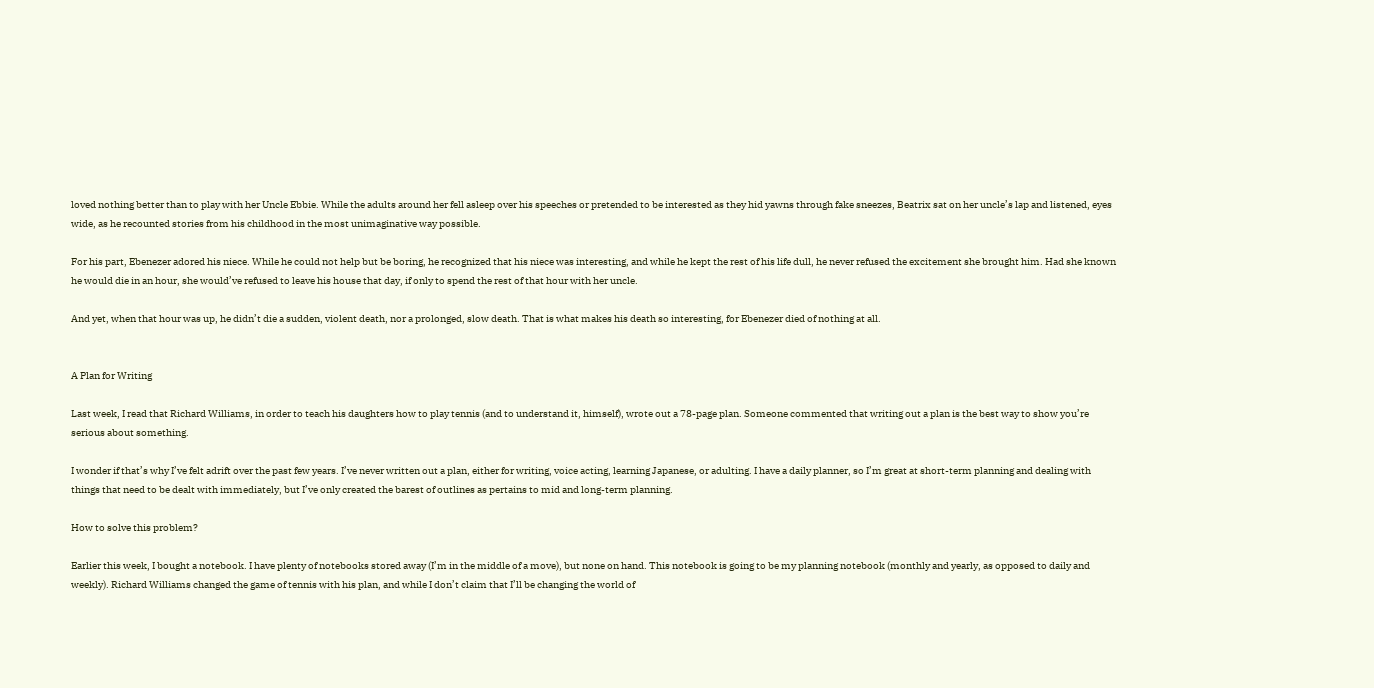loved nothing better than to play with her Uncle Ebbie. While the adults around her fell asleep over his speeches or pretended to be interested as they hid yawns through fake sneezes, Beatrix sat on her uncle’s lap and listened, eyes wide, as he recounted stories from his childhood in the most unimaginative way possible.

For his part, Ebenezer adored his niece. While he could not help but be boring, he recognized that his niece was interesting, and while he kept the rest of his life dull, he never refused the excitement she brought him. Had she known he would die in an hour, she would’ve refused to leave his house that day, if only to spend the rest of that hour with her uncle.

And yet, when that hour was up, he didn’t die a sudden, violent death, nor a prolonged, slow death. That is what makes his death so interesting, for Ebenezer died of nothing at all.


A Plan for Writing

Last week, I read that Richard Williams, in order to teach his daughters how to play tennis (and to understand it, himself), wrote out a 78-page plan. Someone commented that writing out a plan is the best way to show you’re serious about something.

I wonder if that’s why I’ve felt adrift over the past few years. I’ve never written out a plan, either for writing, voice acting, learning Japanese, or adulting. I have a daily planner, so I’m great at short-term planning and dealing with things that need to be dealt with immediately, but I’ve only created the barest of outlines as pertains to mid and long-term planning.

How to solve this problem?

Earlier this week, I bought a notebook. I have plenty of notebooks stored away (I’m in the middle of a move), but none on hand. This notebook is going to be my planning notebook (monthly and yearly, as opposed to daily and weekly). Richard Williams changed the game of tennis with his plan, and while I don’t claim that I’ll be changing the world of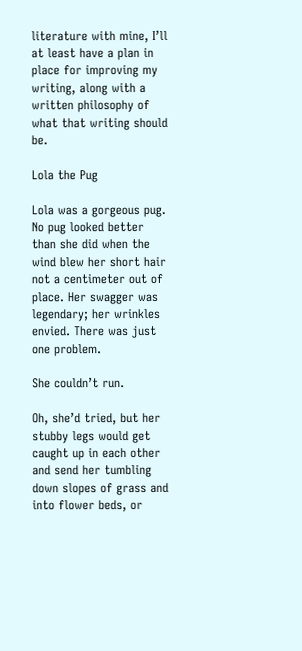literature with mine, I’ll at least have a plan in place for improving my writing, along with a written philosophy of what that writing should be.

Lola the Pug

Lola was a gorgeous pug. No pug looked better than she did when the wind blew her short hair not a centimeter out of place. Her swagger was legendary; her wrinkles envied. There was just one problem.

She couldn’t run.

Oh, she’d tried, but her stubby legs would get caught up in each other and send her tumbling down slopes of grass and into flower beds, or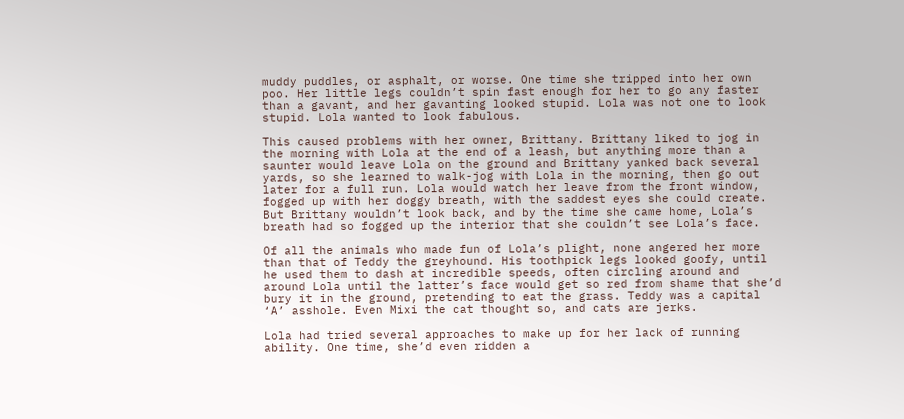muddy puddles, or asphalt, or worse. One time she tripped into her own poo. Her little legs couldn’t spin fast enough for her to go any faster than a gavant, and her gavanting looked stupid. Lola was not one to look stupid. Lola wanted to look fabulous.

This caused problems with her owner, Brittany. Brittany liked to jog in the morning with Lola at the end of a leash, but anything more than a saunter would leave Lola on the ground and Brittany yanked back several yards, so she learned to walk-jog with Lola in the morning, then go out later for a full run. Lola would watch her leave from the front window, fogged up with her doggy breath, with the saddest eyes she could create. But Brittany wouldn’t look back, and by the time she came home, Lola’s breath had so fogged up the interior that she couldn’t see Lola’s face.

Of all the animals who made fun of Lola’s plight, none angered her more than that of Teddy the greyhound. His toothpick legs looked goofy, until he used them to dash at incredible speeds, often circling around and around Lola until the latter’s face would get so red from shame that she’d bury it in the ground, pretending to eat the grass. Teddy was a capital ‘A’ asshole. Even Mixi the cat thought so, and cats are jerks.

Lola had tried several approaches to make up for her lack of running ability. One time, she’d even ridden a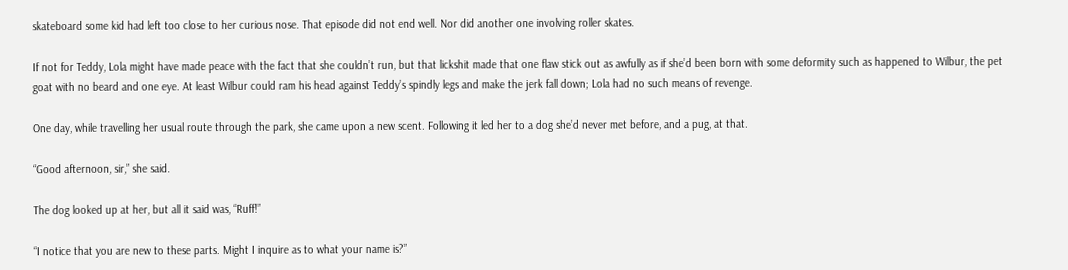skateboard some kid had left too close to her curious nose. That episode did not end well. Nor did another one involving roller skates.

If not for Teddy, Lola might have made peace with the fact that she couldn’t run, but that lickshit made that one flaw stick out as awfully as if she’d been born with some deformity such as happened to Wilbur, the pet goat with no beard and one eye. At least Wilbur could ram his head against Teddy’s spindly legs and make the jerk fall down; Lola had no such means of revenge.

One day, while travelling her usual route through the park, she came upon a new scent. Following it led her to a dog she’d never met before, and a pug, at that.

“Good afternoon, sir,” she said.

The dog looked up at her, but all it said was, “Ruff!”

“I notice that you are new to these parts. Might I inquire as to what your name is?”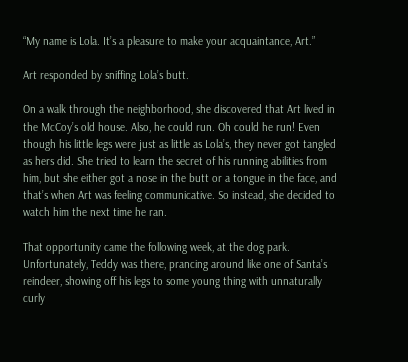“My name is Lola. It’s a pleasure to make your acquaintance, Art.”

Art responded by sniffing Lola’s butt.

On a walk through the neighborhood, she discovered that Art lived in the McCoy’s old house. Also, he could run. Oh could he run! Even though his little legs were just as little as Lola’s, they never got tangled as hers did. She tried to learn the secret of his running abilities from him, but she either got a nose in the butt or a tongue in the face, and that’s when Art was feeling communicative. So instead, she decided to watch him the next time he ran.

That opportunity came the following week, at the dog park. Unfortunately, Teddy was there, prancing around like one of Santa’s reindeer, showing off his legs to some young thing with unnaturally curly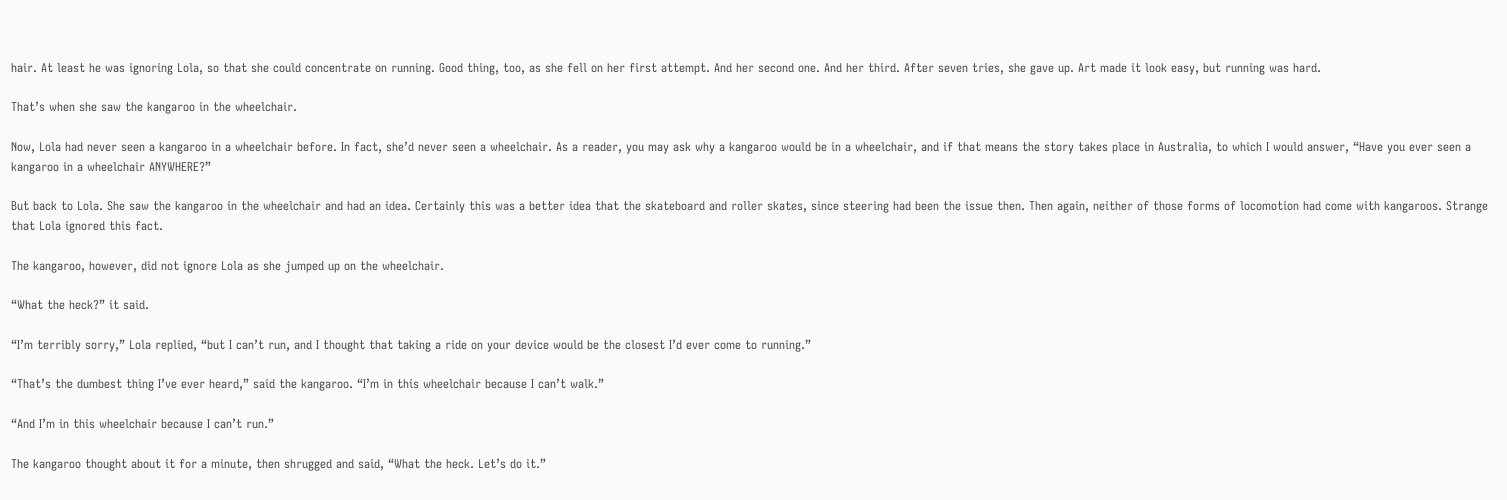hair. At least he was ignoring Lola, so that she could concentrate on running. Good thing, too, as she fell on her first attempt. And her second one. And her third. After seven tries, she gave up. Art made it look easy, but running was hard.

That’s when she saw the kangaroo in the wheelchair.

Now, Lola had never seen a kangaroo in a wheelchair before. In fact, she’d never seen a wheelchair. As a reader, you may ask why a kangaroo would be in a wheelchair, and if that means the story takes place in Australia, to which I would answer, “Have you ever seen a kangaroo in a wheelchair ANYWHERE?”

But back to Lola. She saw the kangaroo in the wheelchair and had an idea. Certainly this was a better idea that the skateboard and roller skates, since steering had been the issue then. Then again, neither of those forms of locomotion had come with kangaroos. Strange that Lola ignored this fact.

The kangaroo, however, did not ignore Lola as she jumped up on the wheelchair.

“What the heck?” it said.

“I’m terribly sorry,” Lola replied, “but I can’t run, and I thought that taking a ride on your device would be the closest I’d ever come to running.”

“That’s the dumbest thing I’ve ever heard,” said the kangaroo. “I’m in this wheelchair because I can’t walk.”

“And I’m in this wheelchair because I can’t run.”

The kangaroo thought about it for a minute, then shrugged and said, “What the heck. Let’s do it.”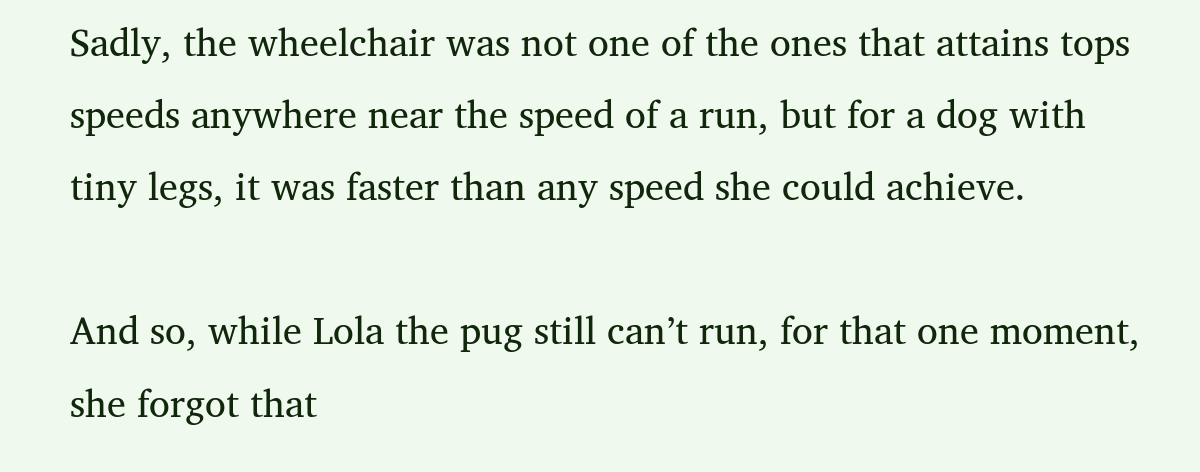Sadly, the wheelchair was not one of the ones that attains tops speeds anywhere near the speed of a run, but for a dog with tiny legs, it was faster than any speed she could achieve.

And so, while Lola the pug still can’t run, for that one moment, she forgot that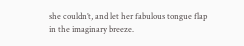she couldn’t, and let her fabulous tongue flap in the imaginary breeze.